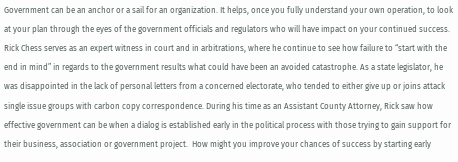Government can be an anchor or a sail for an organization. It helps, once you fully understand your own operation, to look at your plan through the eyes of the government officials and regulators who will have impact on your continued success. Rick Chess serves as an expert witness in court and in arbitrations, where he continue to see how failure to “start with the end in mind” in regards to the government results what could have been an avoided catastrophe. As a state legislator, he was disappointed in the lack of personal letters from a concerned electorate, who tended to either give up or joins attack single issue groups with carbon copy correspondence. During his time as an Assistant County Attorney, Rick saw how effective government can be when a dialog is established early in the political process with those trying to gain support for their business, association or government project.  How might you improve your chances of success by starting early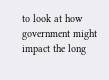to look at how government might impact the long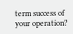term success of your operation?